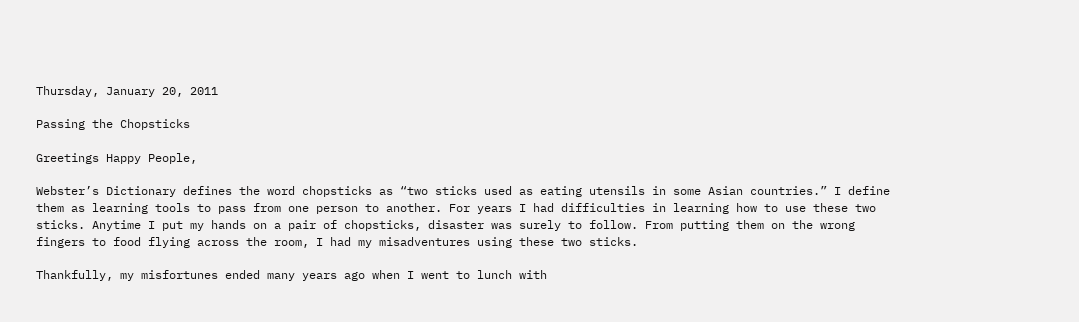Thursday, January 20, 2011

Passing the Chopsticks

Greetings Happy People,

Webster’s Dictionary defines the word chopsticks as “two sticks used as eating utensils in some Asian countries.” I define them as learning tools to pass from one person to another. For years I had difficulties in learning how to use these two sticks. Anytime I put my hands on a pair of chopsticks, disaster was surely to follow. From putting them on the wrong fingers to food flying across the room, I had my misadventures using these two sticks.

Thankfully, my misfortunes ended many years ago when I went to lunch with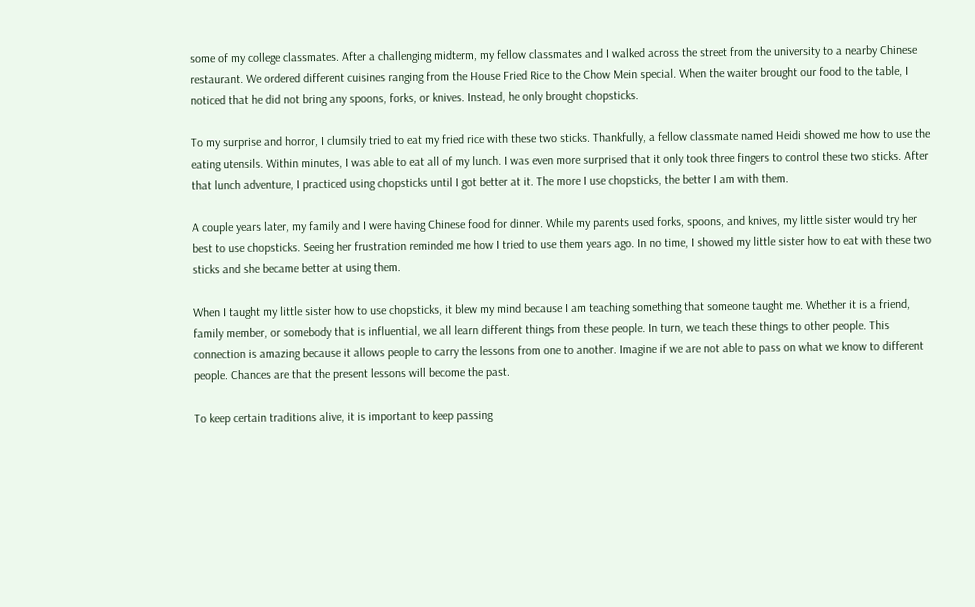some of my college classmates. After a challenging midterm, my fellow classmates and I walked across the street from the university to a nearby Chinese restaurant. We ordered different cuisines ranging from the House Fried Rice to the Chow Mein special. When the waiter brought our food to the table, I noticed that he did not bring any spoons, forks, or knives. Instead, he only brought chopsticks.

To my surprise and horror, I clumsily tried to eat my fried rice with these two sticks. Thankfully, a fellow classmate named Heidi showed me how to use the eating utensils. Within minutes, I was able to eat all of my lunch. I was even more surprised that it only took three fingers to control these two sticks. After that lunch adventure, I practiced using chopsticks until I got better at it. The more I use chopsticks, the better I am with them.

A couple years later, my family and I were having Chinese food for dinner. While my parents used forks, spoons, and knives, my little sister would try her best to use chopsticks. Seeing her frustration reminded me how I tried to use them years ago. In no time, I showed my little sister how to eat with these two sticks and she became better at using them.

When I taught my little sister how to use chopsticks, it blew my mind because I am teaching something that someone taught me. Whether it is a friend, family member, or somebody that is influential, we all learn different things from these people. In turn, we teach these things to other people. This connection is amazing because it allows people to carry the lessons from one to another. Imagine if we are not able to pass on what we know to different people. Chances are that the present lessons will become the past.

To keep certain traditions alive, it is important to keep passing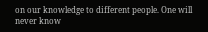on our knowledge to different people. One will never know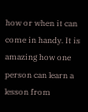how or when it can come in handy. It is amazing how one person can learn a lesson from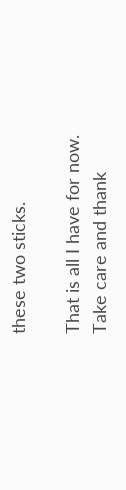these two sticks.

That is all I have for now. Take care and thank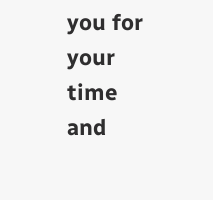you for your time and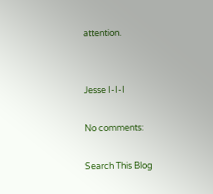attention.


Jesse I-I-I

No comments:

Search This Blog